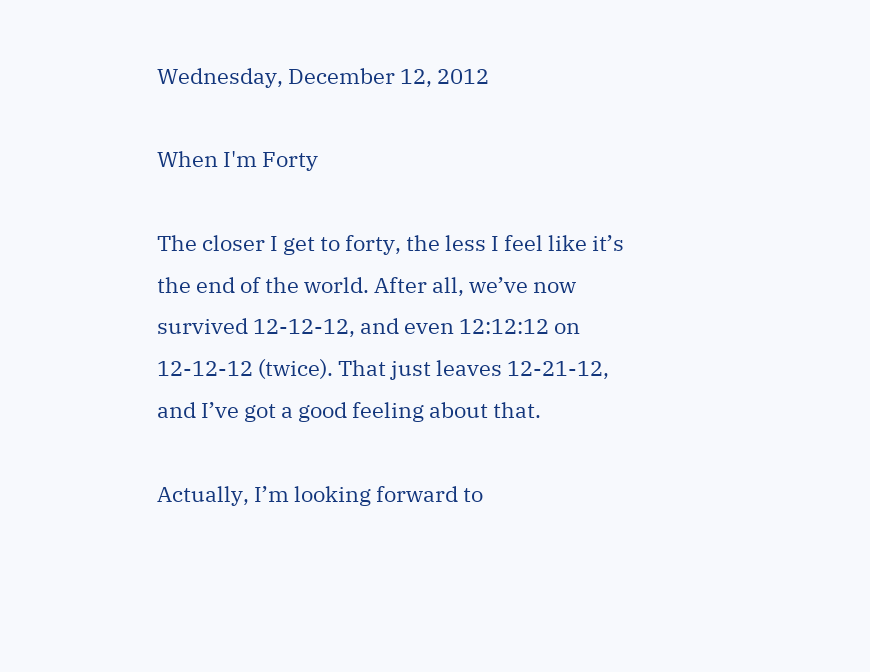Wednesday, December 12, 2012

When I'm Forty

The closer I get to forty, the less I feel like it’s the end of the world. After all, we’ve now survived 12-12-12, and even 12:12:12 on 12-12-12 (twice). That just leaves 12-21-12, and I’ve got a good feeling about that.

Actually, I’m looking forward to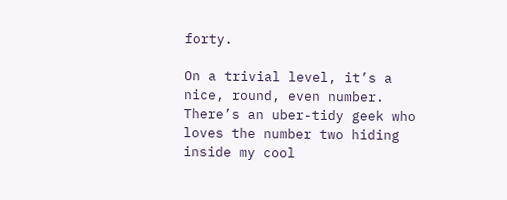forty.

On a trivial level, it’s a nice, round, even number. There’s an uber-tidy geek who loves the number two hiding inside my cool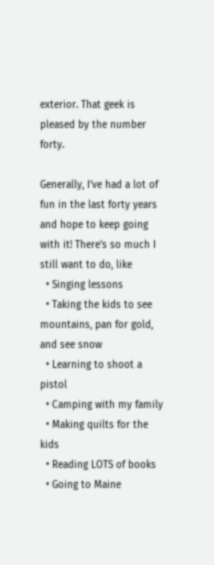exterior. That geek is pleased by the number forty.

Generally, I’ve had a lot of fun in the last forty years and hope to keep going with it! There’s so much I still want to do, like
  • Singing lessons
  • Taking the kids to see mountains, pan for gold, and see snow
  • Learning to shoot a pistol
  • Camping with my family
  • Making quilts for the kids
  • Reading LOTS of books
  • Going to Maine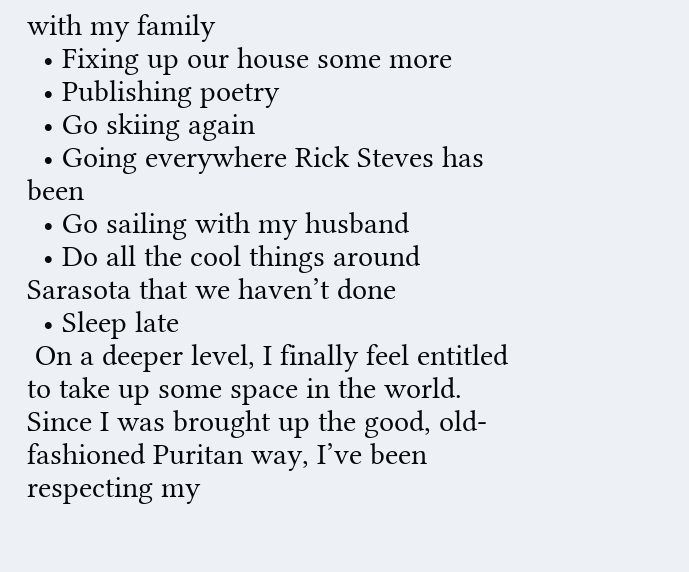with my family
  • Fixing up our house some more
  • Publishing poetry
  • Go skiing again
  • Going everywhere Rick Steves has been
  • Go sailing with my husband
  • Do all the cool things around Sarasota that we haven’t done
  • Sleep late
 On a deeper level, I finally feel entitled to take up some space in the world. Since I was brought up the good, old-fashioned Puritan way, I’ve been respecting my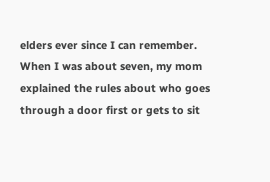elders ever since I can remember. When I was about seven, my mom explained the rules about who goes through a door first or gets to sit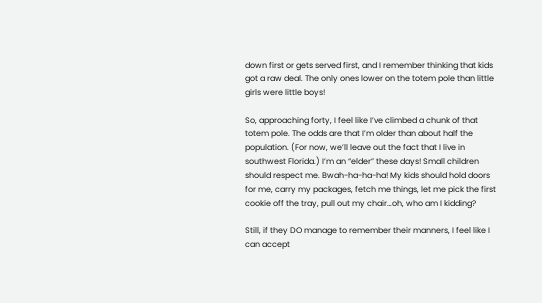down first or gets served first, and I remember thinking that kids got a raw deal. The only ones lower on the totem pole than little girls were little boys!

So, approaching forty, I feel like I’ve climbed a chunk of that totem pole. The odds are that I’m older than about half the population. (For now, we’ll leave out the fact that I live in southwest Florida.) I’m an “elder” these days! Small children should respect me. Bwah-ha-ha-ha! My kids should hold doors for me, carry my packages, fetch me things, let me pick the first cookie off the tray, pull out my chair…oh, who am I kidding?

Still, if they DO manage to remember their manners, I feel like I can accept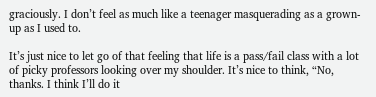graciously. I don’t feel as much like a teenager masquerading as a grown-up as I used to.

It’s just nice to let go of that feeling that life is a pass/fail class with a lot of picky professors looking over my shoulder. It’s nice to think, “No, thanks. I think I’ll do it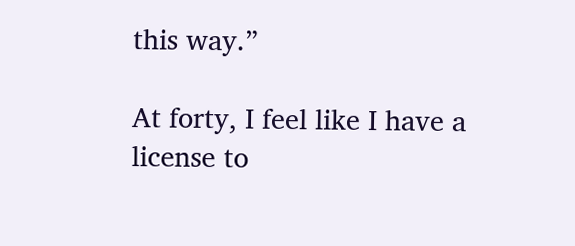this way.”

At forty, I feel like I have a license to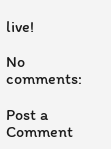live!

No comments:

Post a Comment